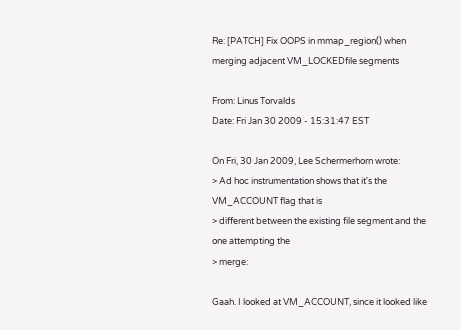Re: [PATCH] Fix OOPS in mmap_region() when merging adjacent VM_LOCKEDfile segments

From: Linus Torvalds
Date: Fri Jan 30 2009 - 15:31:47 EST

On Fri, 30 Jan 2009, Lee Schermerhorn wrote:
> Ad hoc instrumentation shows that it's the VM_ACCOUNT flag that is
> different between the existing file segment and the one attempting the
> merge:

Gaah. I looked at VM_ACCOUNT, since it looked like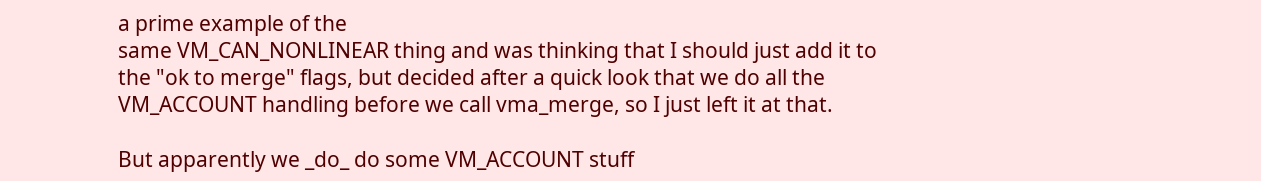a prime example of the
same VM_CAN_NONLINEAR thing and was thinking that I should just add it to
the "ok to merge" flags, but decided after a quick look that we do all the
VM_ACCOUNT handling before we call vma_merge, so I just left it at that.

But apparently we _do_ do some VM_ACCOUNT stuff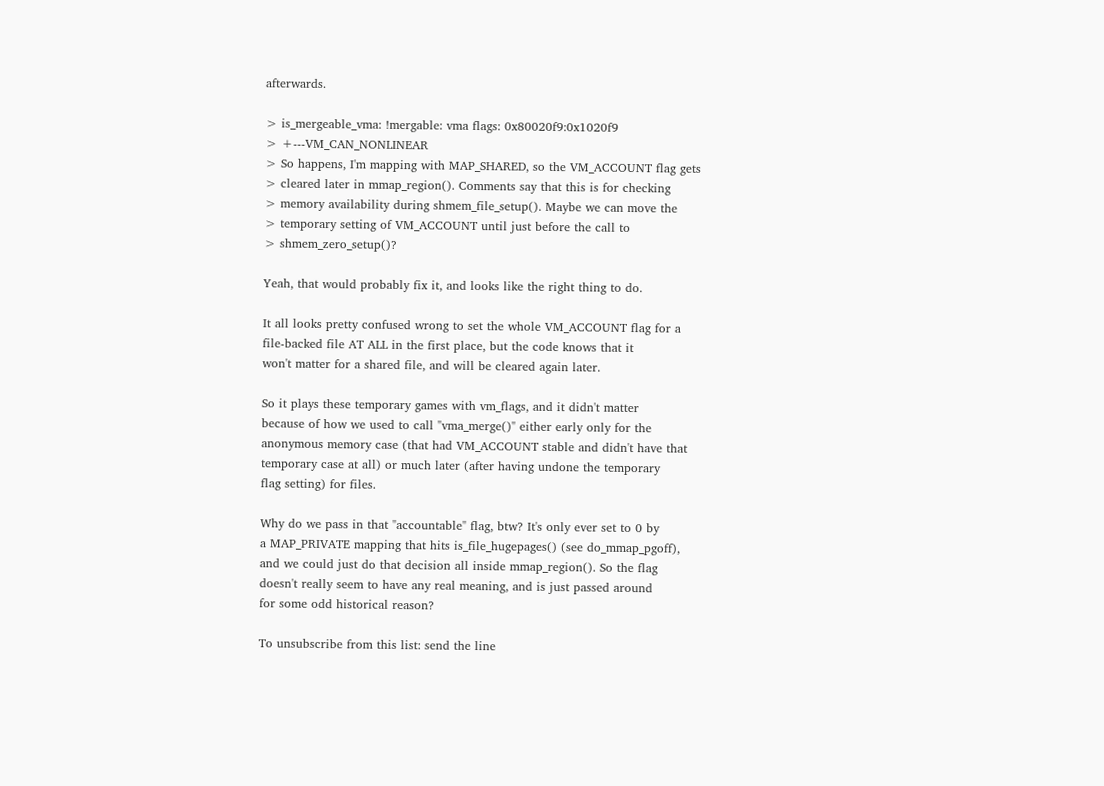afterwards.

> is_mergeable_vma: !mergable: vma flags: 0x80020f9:0x1020f9
> +---VM_CAN_NONLINEAR
> So happens, I'm mapping with MAP_SHARED, so the VM_ACCOUNT flag gets
> cleared later in mmap_region(). Comments say that this is for checking
> memory availability during shmem_file_setup(). Maybe we can move the
> temporary setting of VM_ACCOUNT until just before the call to
> shmem_zero_setup()?

Yeah, that would probably fix it, and looks like the right thing to do.

It all looks pretty confused wrong to set the whole VM_ACCOUNT flag for a
file-backed file AT ALL in the first place, but the code knows that it
won't matter for a shared file, and will be cleared again later.

So it plays these temporary games with vm_flags, and it didn't matter
because of how we used to call "vma_merge()" either early only for the
anonymous memory case (that had VM_ACCOUNT stable and didn't have that
temporary case at all) or much later (after having undone the temporary
flag setting) for files.

Why do we pass in that "accountable" flag, btw? It's only ever set to 0 by
a MAP_PRIVATE mapping that hits is_file_hugepages() (see do_mmap_pgoff),
and we could just do that decision all inside mmap_region(). So the flag
doesn't really seem to have any real meaning, and is just passed around
for some odd historical reason?

To unsubscribe from this list: send the line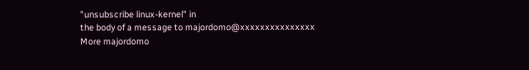"unsubscribe linux-kernel" in
the body of a message to majordomo@xxxxxxxxxxxxxxx
More majordomo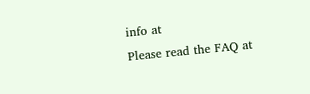info at
Please read the FAQ at